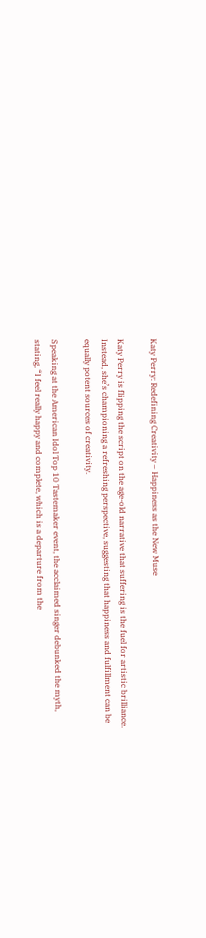Katy Perry: Redefining Creativity – Happiness as the New Muse

Katy Perry is flipping the script on the age-old narrative that suffering is the fuel for artistic brilliance. Instead, she’s championing a refreshing perspective, suggesting that happiness and fulfillment can be equally potent sources of creativity.

Speaking at the American Idol Top 10 Tastemaker event, the acclaimed singer debunked the myth, stating, “I feel really happy and complete, which is a departure from the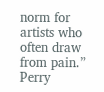norm for artists who often draw from pain.” Perry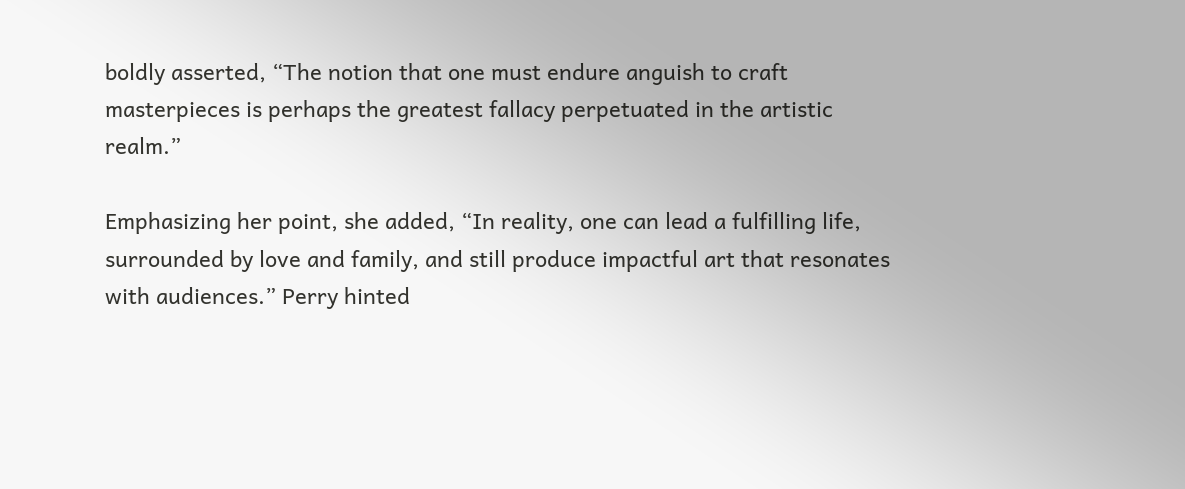boldly asserted, “The notion that one must endure anguish to craft masterpieces is perhaps the greatest fallacy perpetuated in the artistic realm.”

Emphasizing her point, she added, “In reality, one can lead a fulfilling life, surrounded by love and family, and still produce impactful art that resonates with audiences.” Perry hinted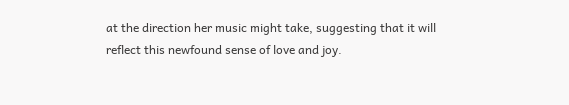at the direction her music might take, suggesting that it will reflect this newfound sense of love and joy.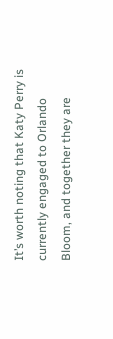It’s worth noting that Katy Perry is currently engaged to Orlando Bloom, and together they are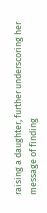raising a daughter, further underscoring her message of finding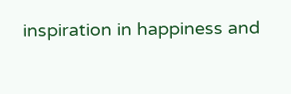inspiration in happiness and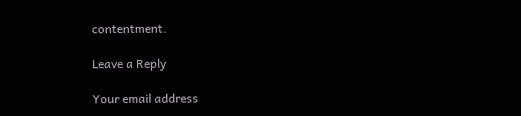contentment.

Leave a Reply

Your email address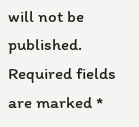will not be published. Required fields are marked *